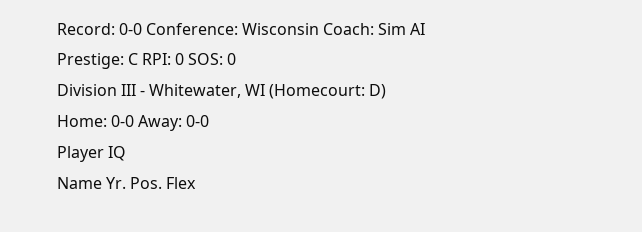Record: 0-0 Conference: Wisconsin Coach: Sim AI Prestige: C RPI: 0 SOS: 0
Division III - Whitewater, WI (Homecourt: D)
Home: 0-0 Away: 0-0
Player IQ
Name Yr. Pos. Flex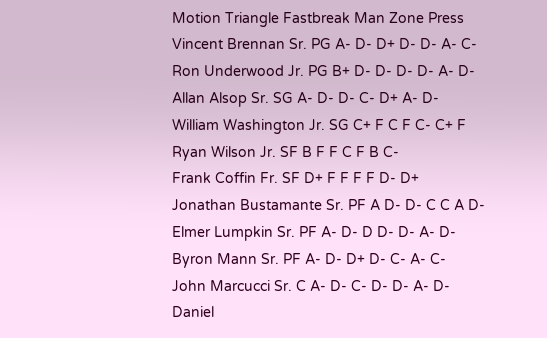Motion Triangle Fastbreak Man Zone Press
Vincent Brennan Sr. PG A- D- D+ D- D- A- C-
Ron Underwood Jr. PG B+ D- D- D- D- A- D-
Allan Alsop Sr. SG A- D- D- C- D+ A- D-
William Washington Jr. SG C+ F C F C- C+ F
Ryan Wilson Jr. SF B F F C F B C-
Frank Coffin Fr. SF D+ F F F F D- D+
Jonathan Bustamante Sr. PF A D- D- C C A D-
Elmer Lumpkin Sr. PF A- D- D D- D- A- D-
Byron Mann Sr. PF A- D- D+ D- C- A- C-
John Marcucci Sr. C A- D- C- D- D- A- D-
Daniel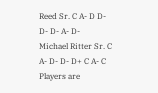Reed Sr. C A- D D- D- D- A- D-
Michael Ritter Sr. C A- D- D- D+ C A- C
Players are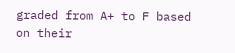graded from A+ to F based on their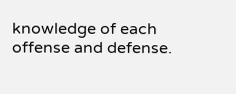knowledge of each offense and defense.